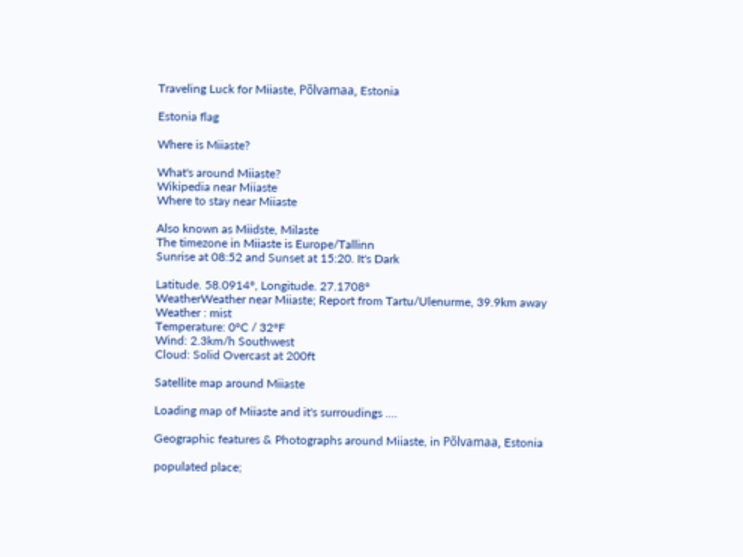Traveling Luck for Miiaste, Põlvamaa, Estonia

Estonia flag

Where is Miiaste?

What's around Miiaste?
Wikipedia near Miiaste
Where to stay near Miiaste

Also known as Miidste, Milaste
The timezone in Miiaste is Europe/Tallinn
Sunrise at 08:52 and Sunset at 15:20. It's Dark

Latitude. 58.0914°, Longitude. 27.1708°
WeatherWeather near Miiaste; Report from Tartu/Ulenurme, 39.9km away
Weather : mist
Temperature: 0°C / 32°F
Wind: 2.3km/h Southwest
Cloud: Solid Overcast at 200ft

Satellite map around Miiaste

Loading map of Miiaste and it's surroudings ....

Geographic features & Photographs around Miiaste, in Põlvamaa, Estonia

populated place;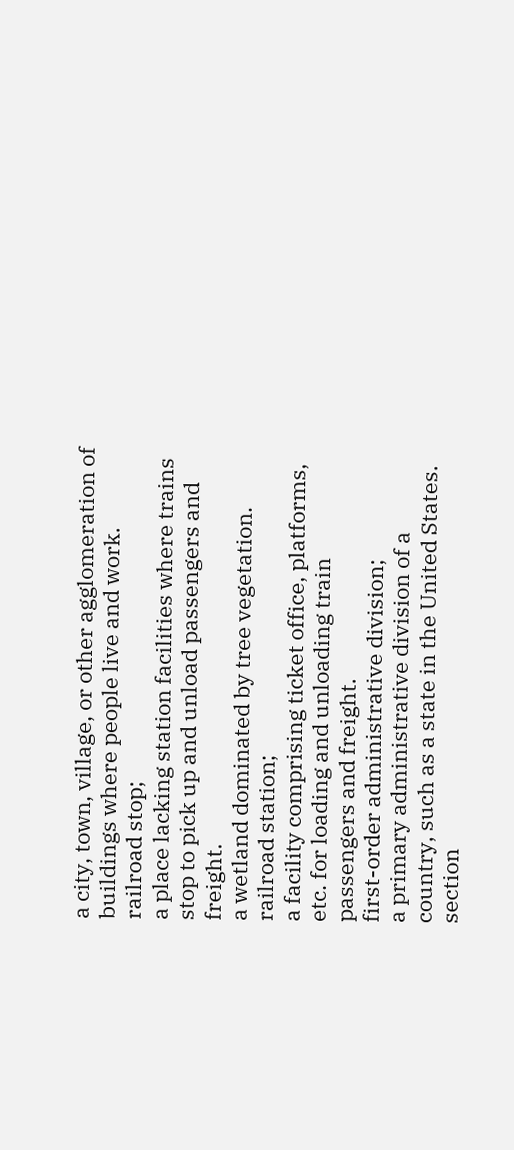a city, town, village, or other agglomeration of buildings where people live and work.
railroad stop;
a place lacking station facilities where trains stop to pick up and unload passengers and freight.
a wetland dominated by tree vegetation.
railroad station;
a facility comprising ticket office, platforms, etc. for loading and unloading train passengers and freight.
first-order administrative division;
a primary administrative division of a country, such as a state in the United States.
section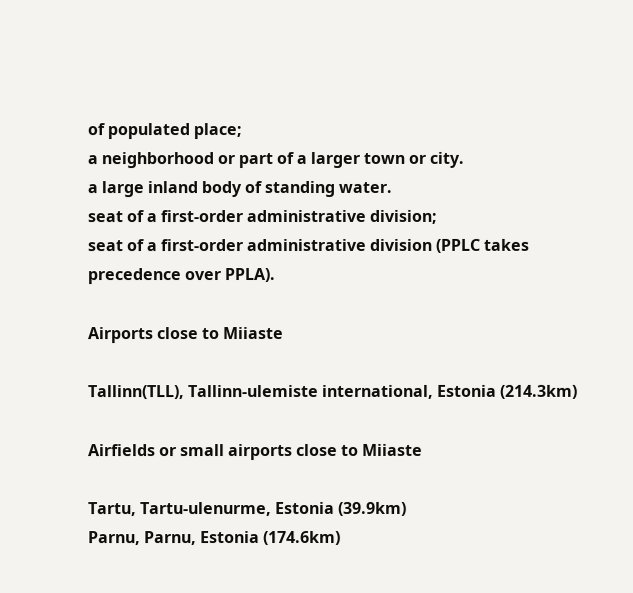of populated place;
a neighborhood or part of a larger town or city.
a large inland body of standing water.
seat of a first-order administrative division;
seat of a first-order administrative division (PPLC takes precedence over PPLA).

Airports close to Miiaste

Tallinn(TLL), Tallinn-ulemiste international, Estonia (214.3km)

Airfields or small airports close to Miiaste

Tartu, Tartu-ulenurme, Estonia (39.9km)
Parnu, Parnu, Estonia (174.6km)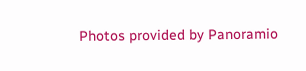Photos provided by Panoramio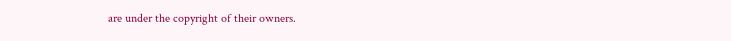are under the copyright of their owners.